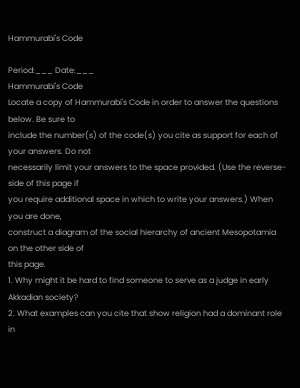Hammurabi's Code

Period:___ Date:___
Hammurabi's Code
Locate a copy of Hammurabi's Code in order to answer the questions below. Be sure to
include the number(s) of the code(s) you cite as support for each of your answers. Do not
necessarily limit your answers to the space provided. (Use the reverse-side of this page if
you require additional space in which to write your answers.) When you are done,
construct a diagram of the social hierarchy of ancient Mesopotamia on the other side of
this page.
1. Why might it be hard to find someone to serve as a judge in early Akkadian society?
2. What examples can you cite that show religion had a dominant role in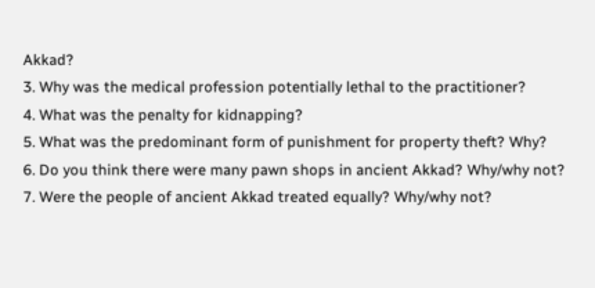Akkad?
3. Why was the medical profession potentially lethal to the practitioner?
4. What was the penalty for kidnapping?
5. What was the predominant form of punishment for property theft? Why?
6. Do you think there were many pawn shops in ancient Akkad? Why/why not?
7. Were the people of ancient Akkad treated equally? Why/why not?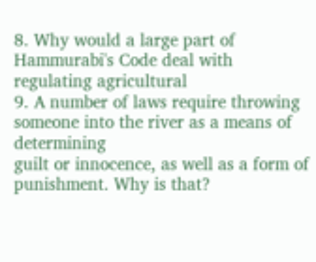8. Why would a large part of Hammurabi's Code deal with regulating agricultural
9. A number of laws require throwing someone into the river as a means of determining
guilt or innocence, as well as a form of punishment. Why is that?